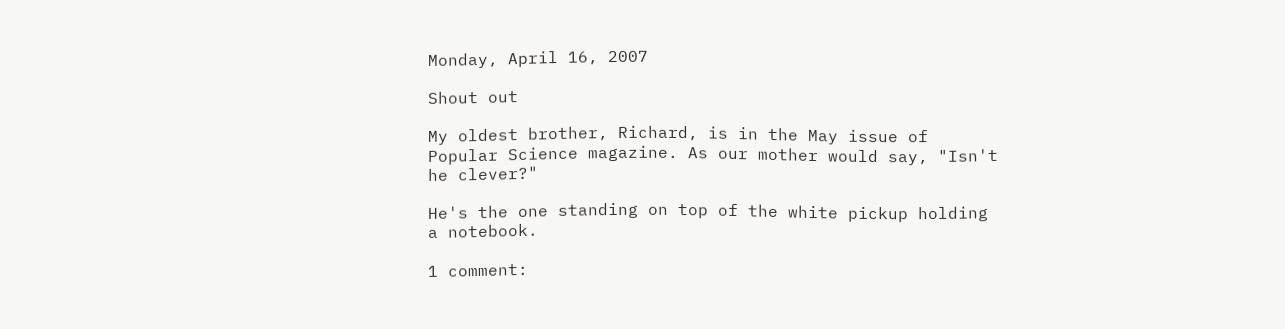Monday, April 16, 2007

Shout out

My oldest brother, Richard, is in the May issue of Popular Science magazine. As our mother would say, "Isn't he clever?"

He's the one standing on top of the white pickup holding a notebook.

1 comment: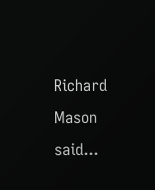Richard Mason said...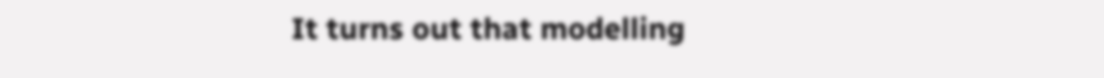It turns out that modelling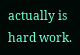actually is hard work.